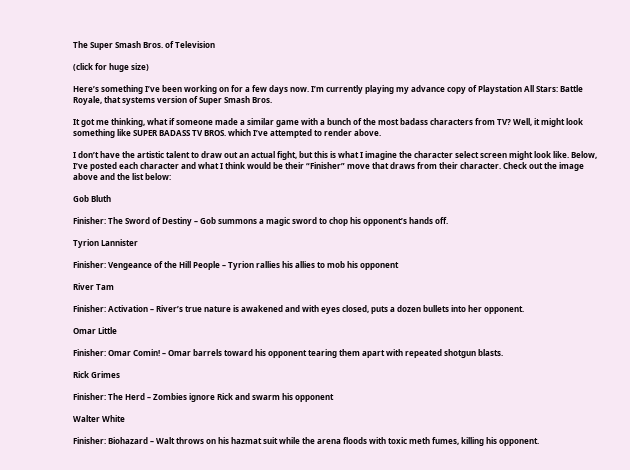The Super Smash Bros. of Television

(click for huge size)

Here’s something I’ve been working on for a few days now. I’m currently playing my advance copy of Playstation All Stars: Battle Royale, that systems version of Super Smash Bros.

It got me thinking, what if someone made a similar game with a bunch of the most badass characters from TV? Well, it might look something like SUPER BADASS TV BROS. which I’ve attempted to render above.

I don’t have the artistic talent to draw out an actual fight, but this is what I imagine the character select screen might look like. Below, I’ve posted each character and what I think would be their “Finisher” move that draws from their character. Check out the image above and the list below:

Gob Bluth

Finisher: The Sword of Destiny – Gob summons a magic sword to chop his opponent’s hands off.

Tyrion Lannister

Finisher: Vengeance of the Hill People – Tyrion rallies his allies to mob his opponent

River Tam

Finisher: Activation – River’s true nature is awakened and with eyes closed, puts a dozen bullets into her opponent.

Omar Little

Finisher: Omar Comin! – Omar barrels toward his opponent tearing them apart with repeated shotgun blasts.

Rick Grimes

Finisher: The Herd – Zombies ignore Rick and swarm his opponent

Walter White

Finisher: Biohazard – Walt throws on his hazmat suit while the arena floods with toxic meth fumes, killing his opponent.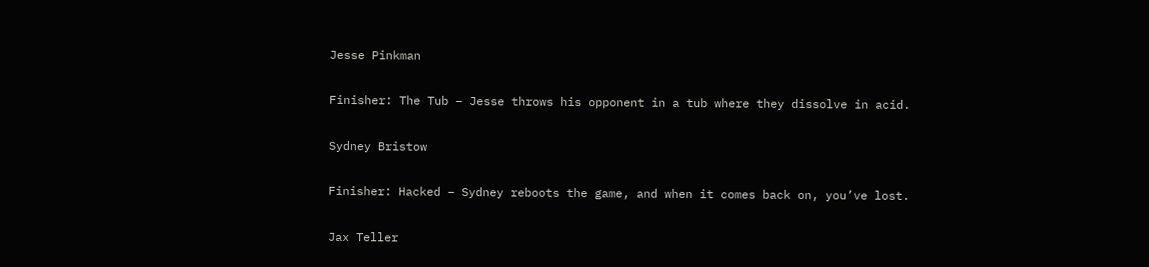Jesse Pinkman

Finisher: The Tub – Jesse throws his opponent in a tub where they dissolve in acid.

Sydney Bristow

Finisher: Hacked – Sydney reboots the game, and when it comes back on, you’ve lost.

Jax Teller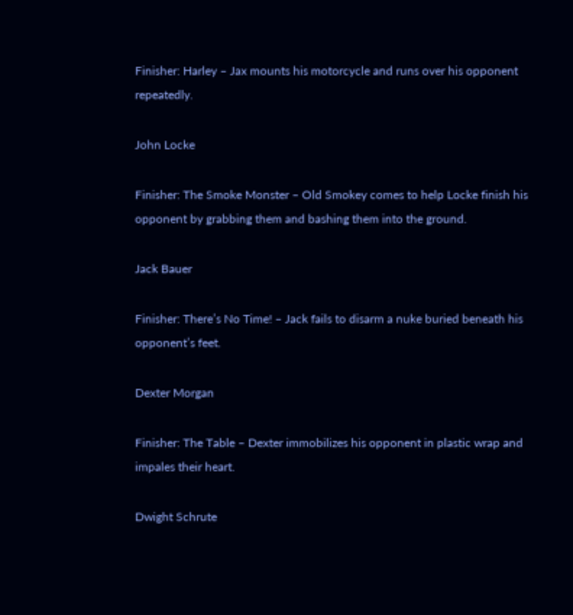Finisher: Harley – Jax mounts his motorcycle and runs over his opponent repeatedly.

John Locke

Finisher: The Smoke Monster – Old Smokey comes to help Locke finish his opponent by grabbing them and bashing them into the ground.

Jack Bauer

Finisher: There’s No Time! – Jack fails to disarm a nuke buried beneath his opponent’s feet.

Dexter Morgan

Finisher: The Table – Dexter immobilizes his opponent in plastic wrap and impales their heart.

Dwight Schrute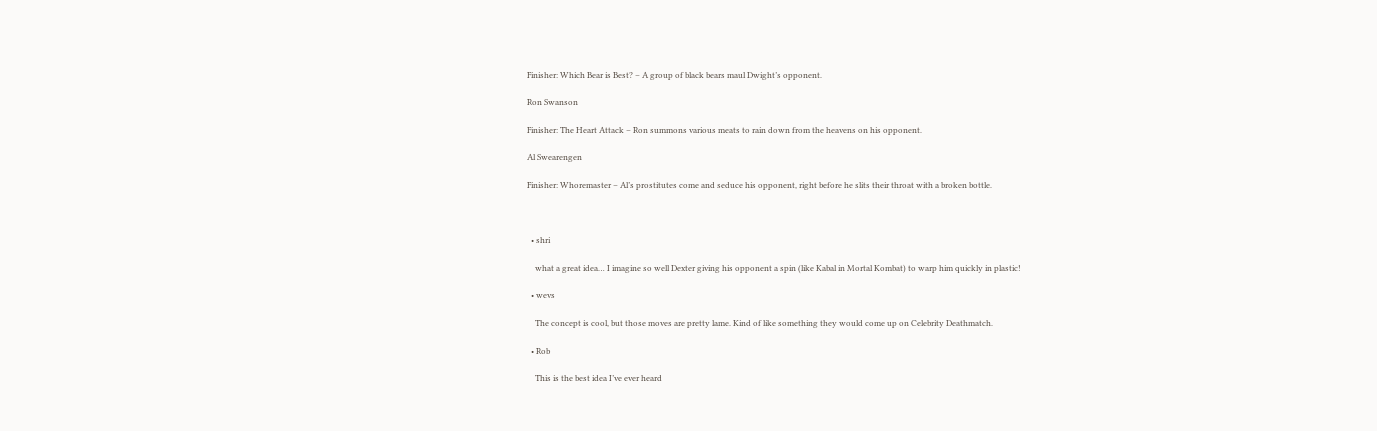Finisher: Which Bear is Best? – A group of black bears maul Dwight’s opponent.

Ron Swanson

Finisher: The Heart Attack – Ron summons various meats to rain down from the heavens on his opponent.

Al Swearengen

Finisher: Whoremaster – Al’s prostitutes come and seduce his opponent, right before he slits their throat with a broken bottle.



  • shri

    what a great idea… I imagine so well Dexter giving his opponent a spin (like Kabal in Mortal Kombat) to warp him quickly in plastic!

  • wevs

    The concept is cool, but those moves are pretty lame. Kind of like something they would come up on Celebrity Deathmatch.

  • Rob

    This is the best idea I’ve ever heard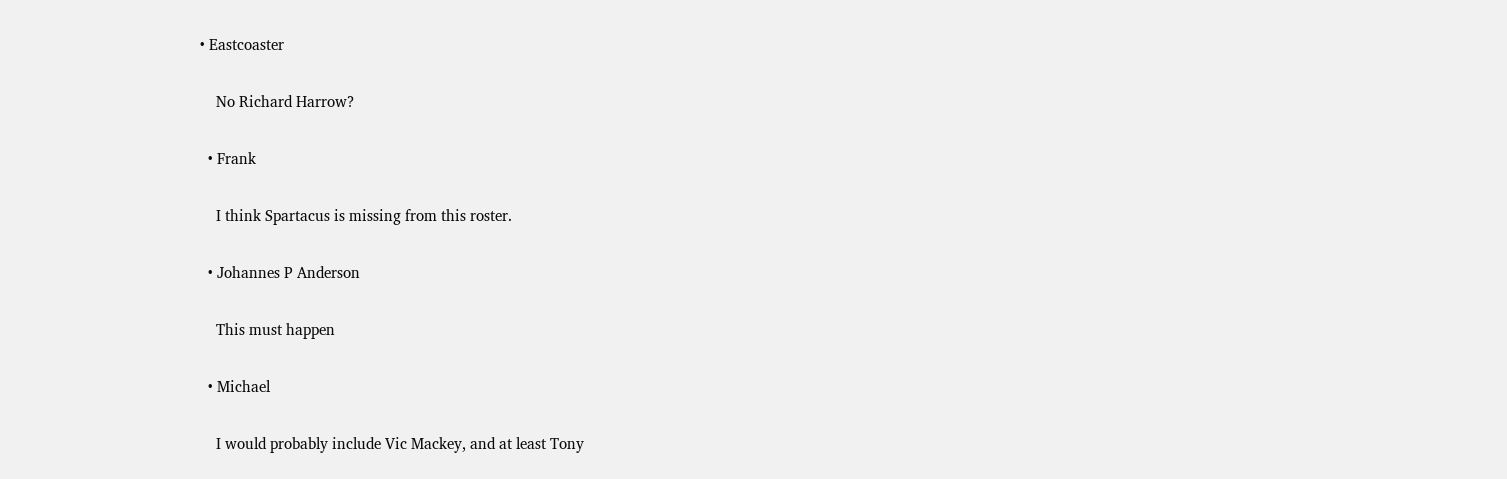• Eastcoaster

    No Richard Harrow?

  • Frank

    I think Spartacus is missing from this roster.

  • Johannes P Anderson

    This must happen

  • Michael

    I would probably include Vic Mackey, and at least Tony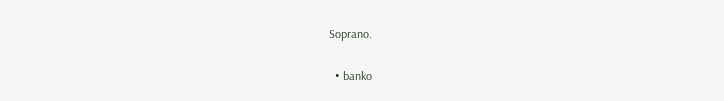Soprano.

  • banko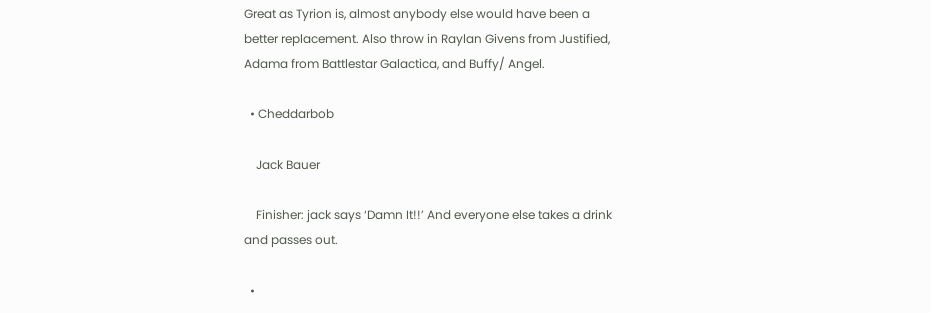Great as Tyrion is, almost anybody else would have been a better replacement. Also throw in Raylan Givens from Justified, Adama from Battlestar Galactica, and Buffy/ Angel.

  • Cheddarbob

    Jack Bauer

    Finisher: jack says ‘Damn It!!’ And everyone else takes a drink and passes out.

  •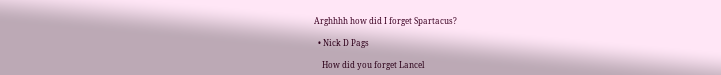Arghhhh how did I forget Spartacus?

  • Nick D Pags

    How did you forget Lancel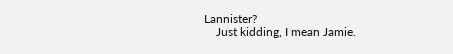Lannister?
    Just kidding, I mean Jamie.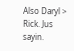Also Daryl > Rick. Jus sayin.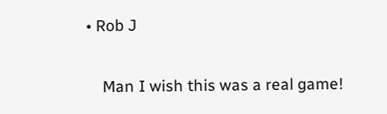• Rob J

    Man I wish this was a real game!